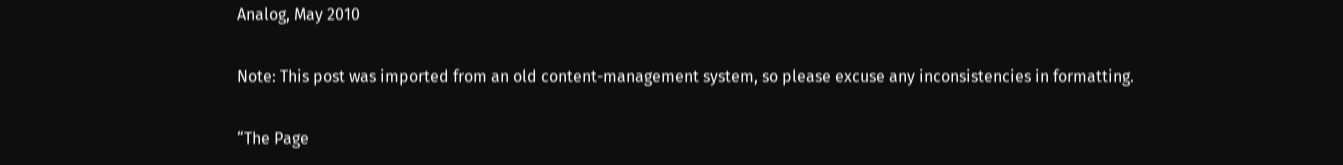Analog, May 2010

Note: This post was imported from an old content-management system, so please excuse any inconsistencies in formatting.

“The Page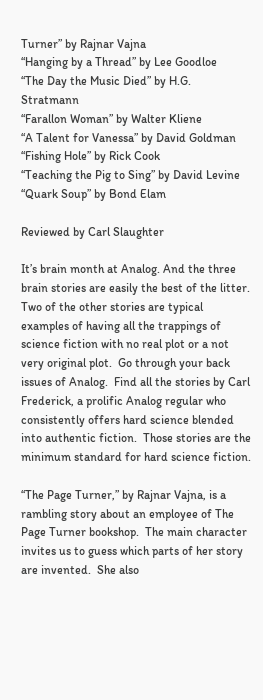Turner” by Rajnar Vajna
“Hanging by a Thread” by Lee Goodloe
“The Day the Music Died” by H.G. Stratmann
“Farallon Woman” by Walter Kliene
“A Talent for Vanessa” by David Goldman
“Fishing Hole” by Rick Cook
“Teaching the Pig to Sing” by David Levine
“Quark Soup” by Bond Elam

Reviewed by Carl Slaughter

It’s brain month at Analog. And the three brain stories are easily the best of the litter.   Two of the other stories are typical examples of having all the trappings of science fiction with no real plot or a not very original plot.  Go through your back issues of Analog.  Find all the stories by Carl Frederick, a prolific Analog regular who consistently offers hard science blended into authentic fiction.  Those stories are the minimum standard for hard science fiction.

“The Page Turner,” by Rajnar Vajna, is a rambling story about an employee of The Page Turner bookshop.  The main character invites us to guess which parts of her story are invented.  She also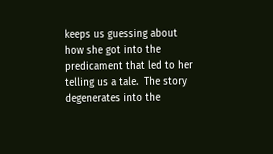keeps us guessing about how she got into the predicament that led to her telling us a tale.  The story degenerates into the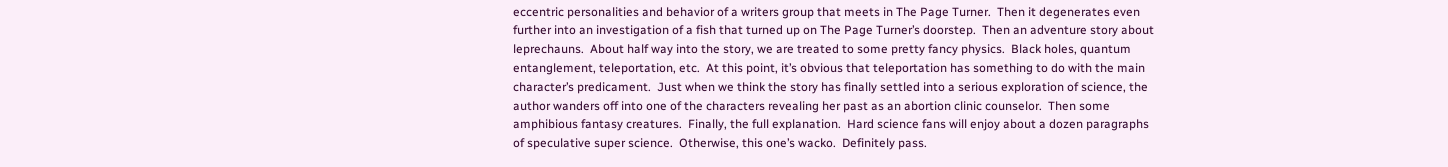eccentric personalities and behavior of a writers group that meets in The Page Turner.  Then it degenerates even further into an investigation of a fish that turned up on The Page Turner’s doorstep.  Then an adventure story about leprechauns.  About half way into the story, we are treated to some pretty fancy physics.  Black holes, quantum entanglement, teleportation, etc.  At this point, it’s obvious that teleportation has something to do with the main character’s predicament.  Just when we think the story has finally settled into a serious exploration of science, the author wanders off into one of the characters revealing her past as an abortion clinic counselor.  Then some amphibious fantasy creatures.  Finally, the full explanation.  Hard science fans will enjoy about a dozen paragraphs of speculative super science.  Otherwise, this one’s wacko.  Definitely pass.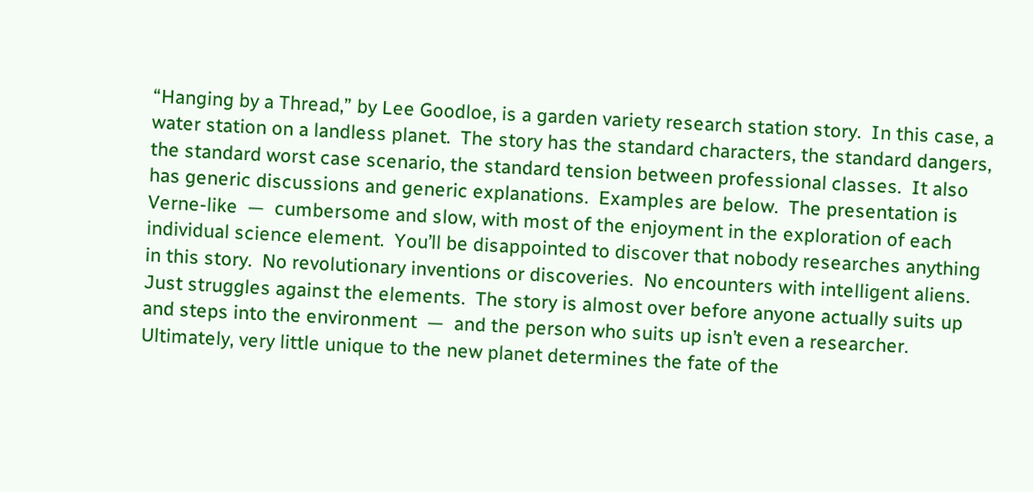“Hanging by a Thread,” by Lee Goodloe, is a garden variety research station story.  In this case, a water station on a landless planet.  The story has the standard characters, the standard dangers, the standard worst case scenario, the standard tension between professional classes.  It also has generic discussions and generic explanations.  Examples are below.  The presentation is Verne-like  —  cumbersome and slow, with most of the enjoyment in the exploration of each individual science element.  You’ll be disappointed to discover that nobody researches anything in this story.  No revolutionary inventions or discoveries.  No encounters with intelligent aliens.  Just struggles against the elements.  The story is almost over before anyone actually suits up and steps into the environment  —  and the person who suits up isn’t even a researcher.  Ultimately, very little unique to the new planet determines the fate of the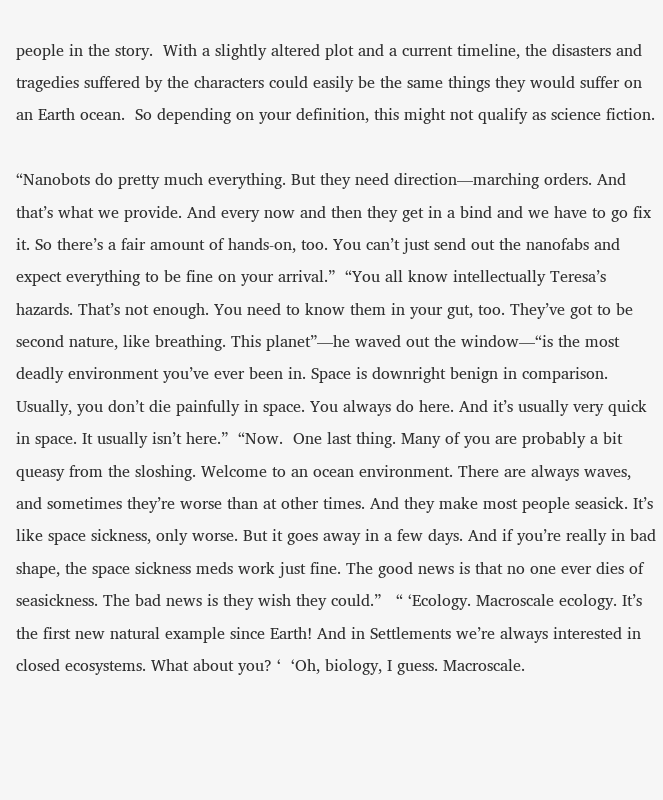people in the story.  With a slightly altered plot and a current timeline, the disasters and tragedies suffered by the characters could easily be the same things they would suffer on an Earth ocean.  So depending on your definition, this might not qualify as science fiction.

“Nanobots do pretty much everything. But they need direction—marching orders. And that’s what we provide. And every now and then they get in a bind and we have to go fix it. So there’s a fair amount of hands-on, too. You can’t just send out the nanofabs and expect everything to be fine on your arrival.”  “You all know intellectually Teresa’s hazards. That’s not enough. You need to know them in your gut, too. They’ve got to be second nature, like breathing. This planet”—he waved out the window—“is the most deadly environment you’ve ever been in. Space is downright benign in comparison. Usually, you don’t die painfully in space. You always do here. And it’s usually very quick in space. It usually isn’t here.”  “Now.  One last thing. Many of you are probably a bit queasy from the sloshing. Welcome to an ocean environment. There are always waves, and sometimes they’re worse than at other times. And they make most people seasick. It’s like space sickness, only worse. But it goes away in a few days. And if you’re really in bad shape, the space sickness meds work just fine. The good news is that no one ever dies of seasickness. The bad news is they wish they could.”   “ ‘Ecology. Macroscale ecology. It’s the first new natural example since Earth! And in Settlements we’re always interested in closed ecosystems. What about you? ‘  ‘Oh, biology, I guess. Macroscale.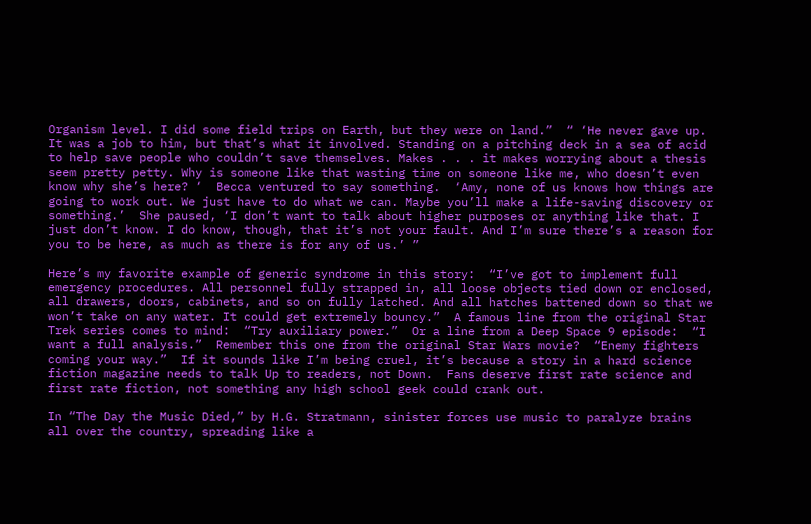Organism level. I did some field trips on Earth, but they were on land.”  “ ‘He never gave up. It was a job to him, but that’s what it involved. Standing on a pitching deck in a sea of acid to help save people who couldn’t save themselves. Makes . . . it makes worrying about a thesis seem pretty petty. Why is someone like that wasting time on someone like me, who doesn’t even know why she’s here? ‘  Becca ventured to say something.  ‘Amy, none of us knows how things are going to work out. We just have to do what we can. Maybe you’ll make a life-saving discovery or something.’  She paused, ‘I don’t want to talk about higher purposes or anything like that. I just don’t know. I do know, though, that it’s not your fault. And I’m sure there’s a reason for you to be here, as much as there is for any of us.’ ”

Here’s my favorite example of generic syndrome in this story:  “I’ve got to implement full emergency procedures. All personnel fully strapped in, all loose objects tied down or enclosed, all drawers, doors, cabinets, and so on fully latched. And all hatches battened down so that we won’t take on any water. It could get extremely bouncy.”  A famous line from the original Star Trek series comes to mind:  “Try auxiliary power.”  Or a line from a Deep Space 9 episode:  “I want a full analysis.”  Remember this one from the original Star Wars movie?  “Enemy fighters coming your way.”  If it sounds like I’m being cruel, it’s because a story in a hard science fiction magazine needs to talk Up to readers, not Down.  Fans deserve first rate science and first rate fiction, not something any high school geek could crank out.

In “The Day the Music Died,” by H.G. Stratmann, sinister forces use music to paralyze brains all over the country, spreading like a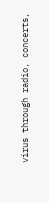virus through radio, concerts,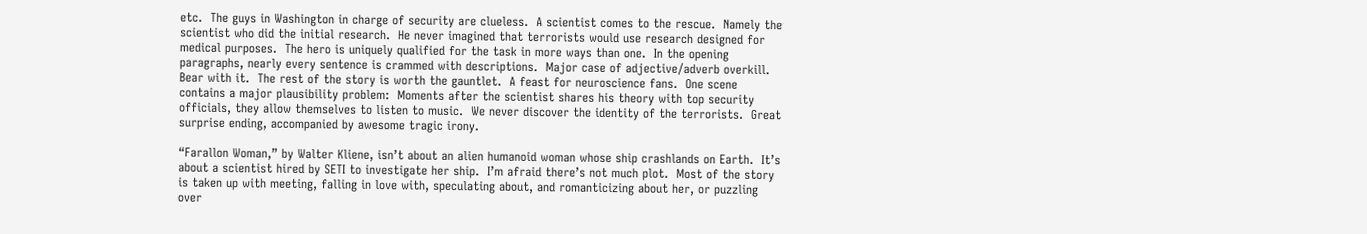etc.  The guys in Washington in charge of security are clueless.  A scientist comes to the rescue.  Namely the scientist who did the initial research.  He never imagined that terrorists would use research designed for medical purposes.  The hero is uniquely qualified for the task in more ways than one.  In the opening paragraphs, nearly every sentence is crammed with descriptions.  Major case of adjective/adverb overkill.  Bear with it.  The rest of the story is worth the gauntlet.  A feast for neuroscience fans.  One scene contains a major plausibility problem:  Moments after the scientist shares his theory with top security officials, they allow themselves to listen to music.  We never discover the identity of the terrorists.  Great surprise ending, accompanied by awesome tragic irony.

“Farallon Woman,” by Walter Kliene, isn’t about an alien humanoid woman whose ship crashlands on Earth.  It’s about a scientist hired by SETI to investigate her ship.  I’m afraid there’s not much plot.  Most of the story is taken up with meeting, falling in love with, speculating about, and romanticizing about her, or puzzling over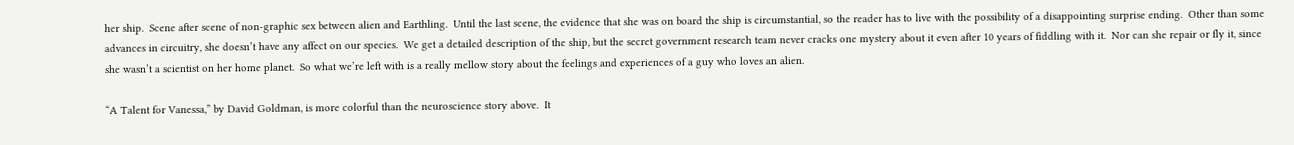her ship.  Scene after scene of non-graphic sex between alien and Earthling.  Until the last scene, the evidence that she was on board the ship is circumstantial, so the reader has to live with the possibility of a disappointing surprise ending.  Other than some advances in circuitry, she doesn’t have any affect on our species.  We get a detailed description of the ship, but the secret government research team never cracks one mystery about it even after 10 years of fiddling with it.  Nor can she repair or fly it, since she wasn’t a scientist on her home planet.  So what we’re left with is a really mellow story about the feelings and experiences of a guy who loves an alien.

“A Talent for Vanessa,” by David Goldman, is more colorful than the neuroscience story above.  It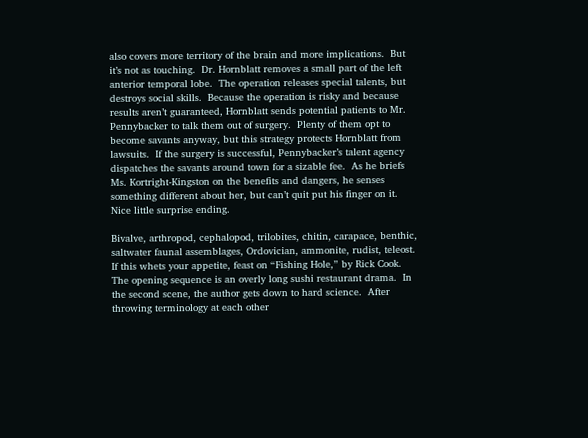also covers more territory of the brain and more implications.  But it’s not as touching.  Dr. Hornblatt removes a small part of the left anterior temporal lobe.  The operation releases special talents, but destroys social skills.  Because the operation is risky and because results aren’t guaranteed, Hornblatt sends potential patients to Mr. Pennybacker to talk them out of surgery.  Plenty of them opt to become savants anyway, but this strategy protects Hornblatt from lawsuits.  If the surgery is successful, Pennybacker’s talent agency dispatches the savants around town for a sizable fee.  As he briefs Ms. Kortright-Kingston on the benefits and dangers, he senses something different about her, but can’t quit put his finger on it.  Nice little surprise ending.

Bivalve, arthropod, cephalopod, trilobites, chitin, carapace, benthic, saltwater faunal assemblages, Ordovician, ammonite, rudist, teleost.  If this whets your appetite, feast on “Fishing Hole,” by Rick Cook.  The opening sequence is an overly long sushi restaurant drama.  In the second scene, the author gets down to hard science.  After throwing terminology at each other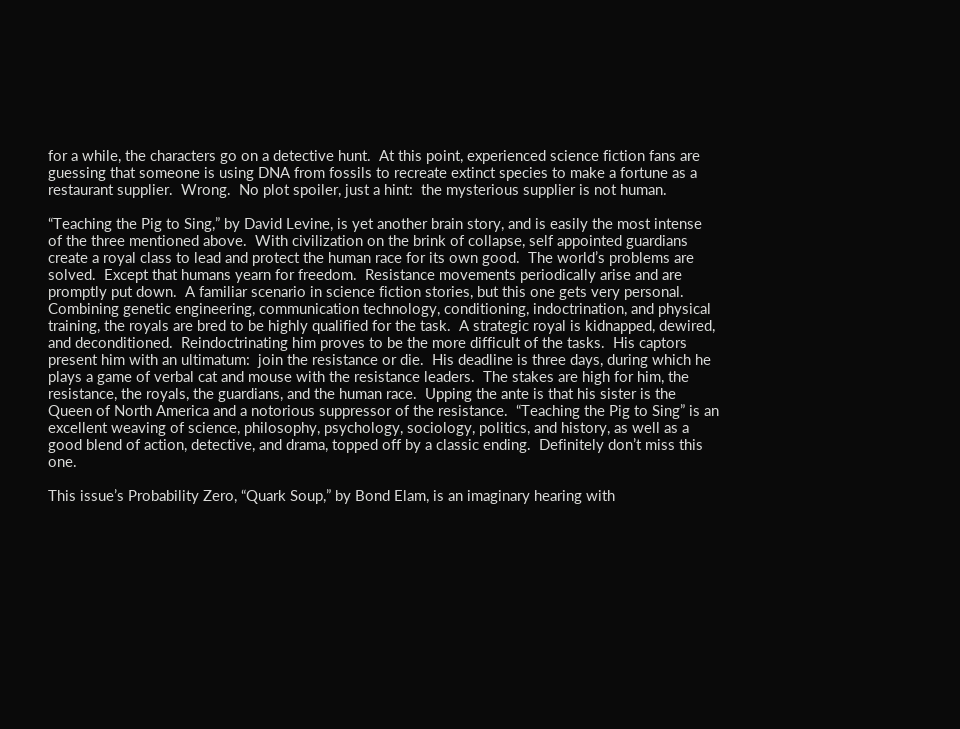for a while, the characters go on a detective hunt.  At this point, experienced science fiction fans are guessing that someone is using DNA from fossils to recreate extinct species to make a fortune as a restaurant supplier.  Wrong.  No plot spoiler, just a hint:  the mysterious supplier is not human.

“Teaching the Pig to Sing,” by David Levine, is yet another brain story, and is easily the most intense of the three mentioned above.  With civilization on the brink of collapse, self appointed guardians create a royal class to lead and protect the human race for its own good.  The world’s problems are solved.  Except that humans yearn for freedom.  Resistance movements periodically arise and are promptly put down.  A familiar scenario in science fiction stories, but this one gets very personal.  Combining genetic engineering, communication technology, conditioning, indoctrination, and physical training, the royals are bred to be highly qualified for the task.  A strategic royal is kidnapped, dewired, and deconditioned.  Reindoctrinating him proves to be the more difficult of the tasks.  His captors present him with an ultimatum:  join the resistance or die.  His deadline is three days, during which he plays a game of verbal cat and mouse with the resistance leaders.  The stakes are high for him, the resistance, the royals, the guardians, and the human race.  Upping the ante is that his sister is the Queen of North America and a notorious suppressor of the resistance.  “Teaching the Pig to Sing” is an excellent weaving of science, philosophy, psychology, sociology, politics, and history, as well as a good blend of action, detective, and drama, topped off by a classic ending.  Definitely don’t miss this one.

This issue’s Probability Zero, “Quark Soup,” by Bond Elam, is an imaginary hearing with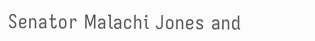Senator Malachi Jones and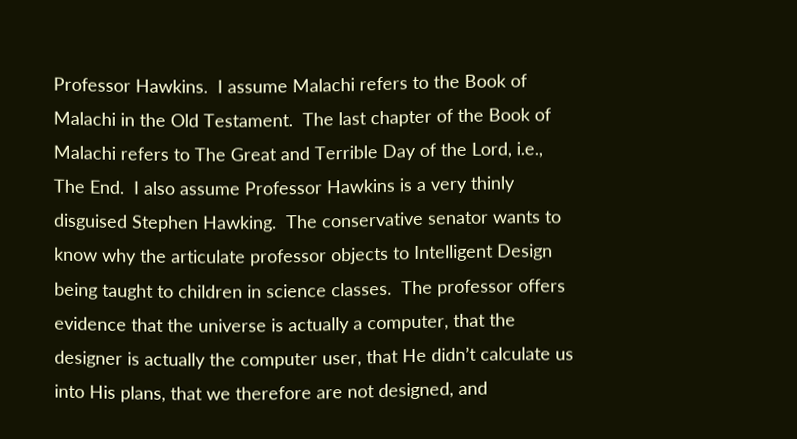Professor Hawkins.  I assume Malachi refers to the Book of Malachi in the Old Testament.  The last chapter of the Book of Malachi refers to The Great and Terrible Day of the Lord, i.e., The End.  I also assume Professor Hawkins is a very thinly disguised Stephen Hawking.  The conservative senator wants to know why the articulate professor objects to Intelligent Design being taught to children in science classes.  The professor offers evidence that the universe is actually a computer, that the designer is actually the computer user, that He didn’t calculate us into His plans, that we therefore are not designed, and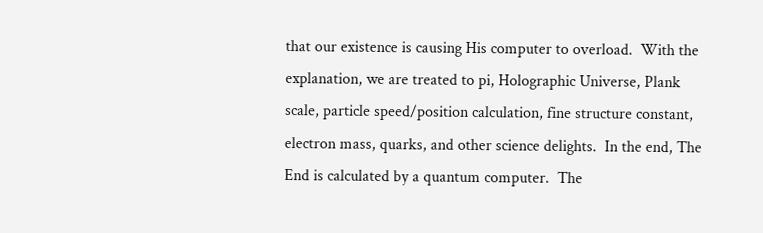that our existence is causing His computer to overload.  With the explanation, we are treated to pi, Holographic Universe, Plank scale, particle speed/position calculation, fine structure constant, electron mass, quarks, and other science delights.  In the end, The End is calculated by a quantum computer.  The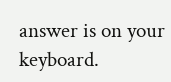answer is on your keyboard.